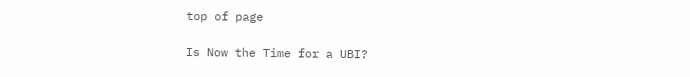top of page

Is Now the Time for a UBI?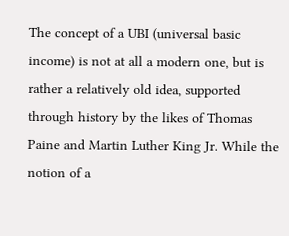The concept of a UBI (universal basic income) is not at all a modern one, but is rather a relatively old idea, supported through history by the likes of Thomas Paine and Martin Luther King Jr. While the notion of a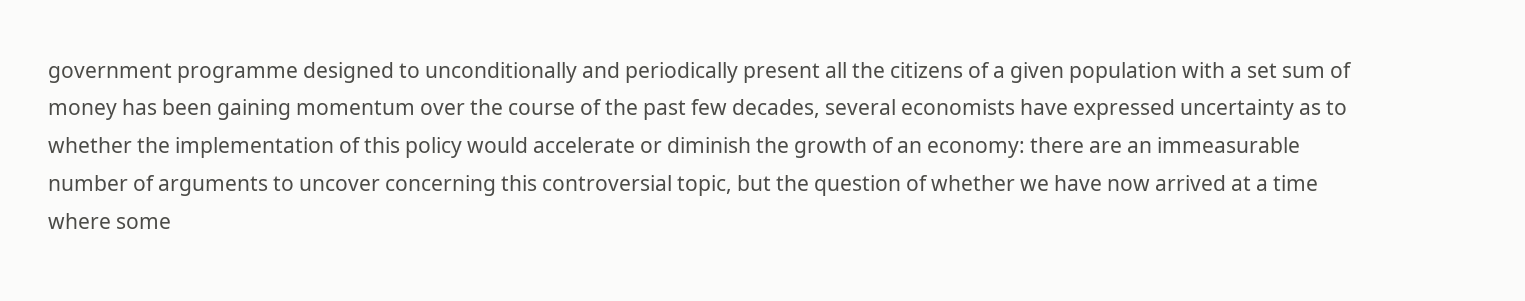government programme designed to unconditionally and periodically present all the citizens of a given population with a set sum of money has been gaining momentum over the course of the past few decades, several economists have expressed uncertainty as to whether the implementation of this policy would accelerate or diminish the growth of an economy: there are an immeasurable number of arguments to uncover concerning this controversial topic, but the question of whether we have now arrived at a time where some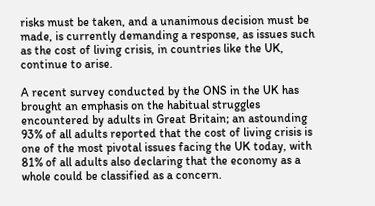risks must be taken, and a unanimous decision must be made, is currently demanding a response, as issues such as the cost of living crisis, in countries like the UK, continue to arise.

A recent survey conducted by the ONS in the UK has brought an emphasis on the habitual struggles encountered by adults in Great Britain; an astounding 93% of all adults reported that the cost of living crisis is one of the most pivotal issues facing the UK today, with 81% of all adults also declaring that the economy as a whole could be classified as a concern.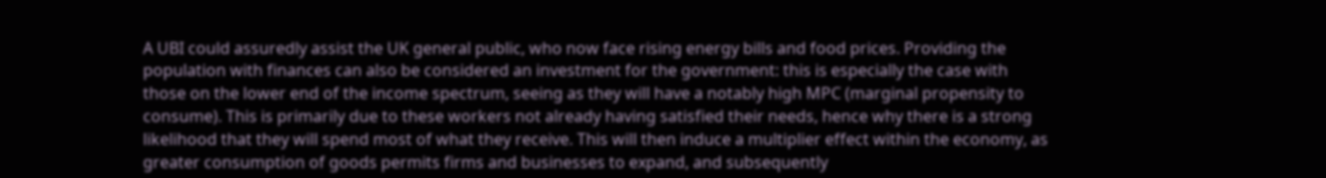A UBI could assuredly assist the UK general public, who now face rising energy bills and food prices. Providing the population with finances can also be considered an investment for the government: this is especially the case with those on the lower end of the income spectrum, seeing as they will have a notably high MPC (marginal propensity to consume). This is primarily due to these workers not already having satisfied their needs, hence why there is a strong likelihood that they will spend most of what they receive. This will then induce a multiplier effect within the economy, as greater consumption of goods permits firms and businesses to expand, and subsequently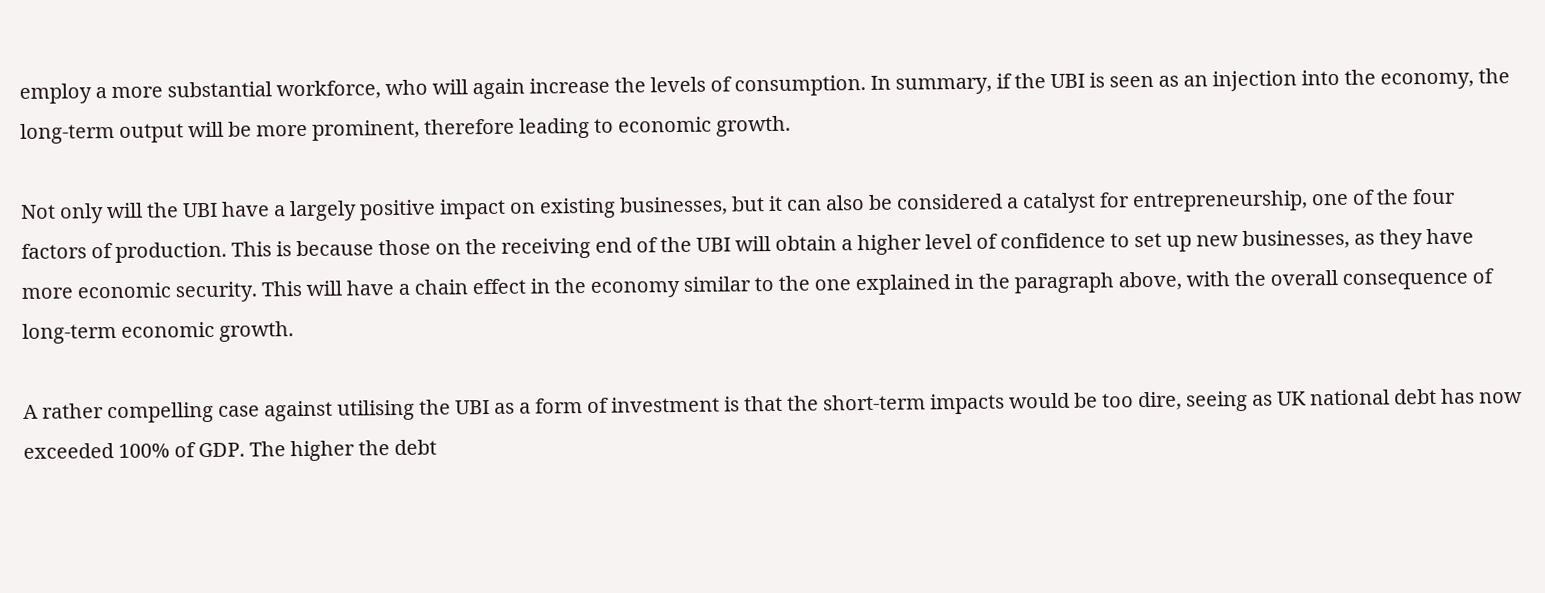employ a more substantial workforce, who will again increase the levels of consumption. In summary, if the UBI is seen as an injection into the economy, the long-term output will be more prominent, therefore leading to economic growth.

Not only will the UBI have a largely positive impact on existing businesses, but it can also be considered a catalyst for entrepreneurship, one of the four factors of production. This is because those on the receiving end of the UBI will obtain a higher level of confidence to set up new businesses, as they have more economic security. This will have a chain effect in the economy similar to the one explained in the paragraph above, with the overall consequence of long-term economic growth.

A rather compelling case against utilising the UBI as a form of investment is that the short-term impacts would be too dire, seeing as UK national debt has now exceeded 100% of GDP. The higher the debt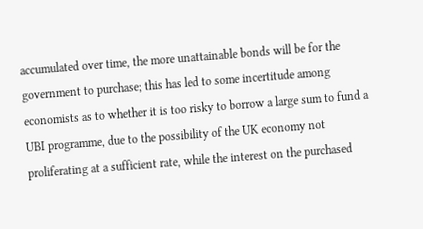accumulated over time, the more unattainable bonds will be for the government to purchase; this has led to some incertitude among economists as to whether it is too risky to borrow a large sum to fund a UBI programme, due to the possibility of the UK economy not proliferating at a sufficient rate, while the interest on the purchased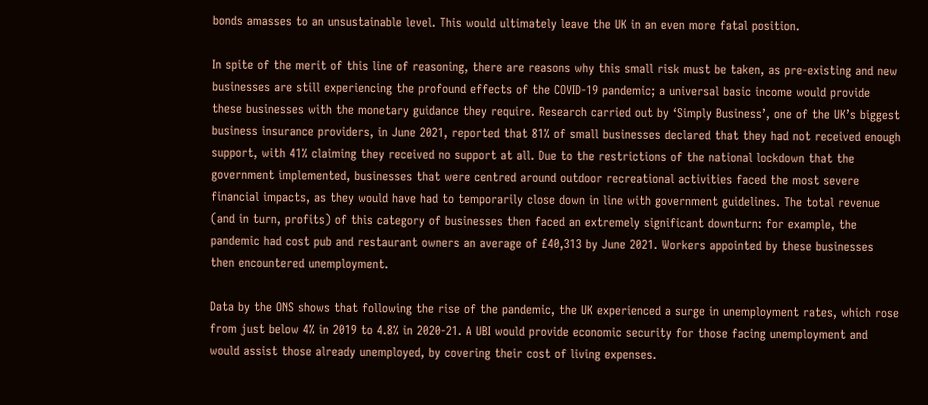bonds amasses to an unsustainable level. This would ultimately leave the UK in an even more fatal position.

In spite of the merit of this line of reasoning, there are reasons why this small risk must be taken, as pre-existing and new businesses are still experiencing the profound effects of the COVID-19 pandemic; a universal basic income would provide these businesses with the monetary guidance they require. Research carried out by ‘Simply Business’, one of the UK’s biggest business insurance providers, in June 2021, reported that 81% of small businesses declared that they had not received enough support, with 41% claiming they received no support at all. Due to the restrictions of the national lockdown that the government implemented, businesses that were centred around outdoor recreational activities faced the most severe financial impacts, as they would have had to temporarily close down in line with government guidelines. The total revenue (and in turn, profits) of this category of businesses then faced an extremely significant downturn: for example, the pandemic had cost pub and restaurant owners an average of £40,313 by June 2021. Workers appointed by these businesses then encountered unemployment.

Data by the ONS shows that following the rise of the pandemic, the UK experienced a surge in unemployment rates, which rose from just below 4% in 2019 to 4.8% in 2020-21. A UBI would provide economic security for those facing unemployment and would assist those already unemployed, by covering their cost of living expenses.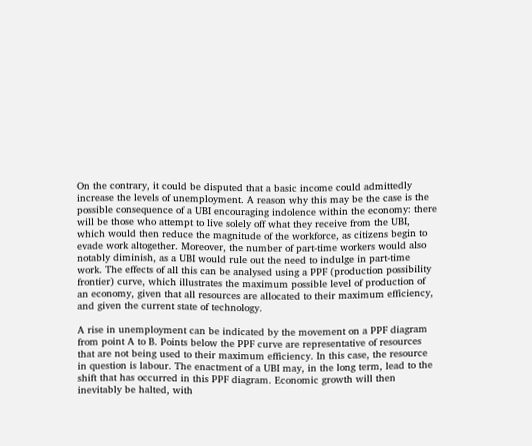On the contrary, it could be disputed that a basic income could admittedly increase the levels of unemployment. A reason why this may be the case is the possible consequence of a UBI encouraging indolence within the economy: there will be those who attempt to live solely off what they receive from the UBI, which would then reduce the magnitude of the workforce, as citizens begin to evade work altogether. Moreover, the number of part-time workers would also notably diminish, as a UBI would rule out the need to indulge in part-time work. The effects of all this can be analysed using a PPF (production possibility frontier) curve, which illustrates the maximum possible level of production of an economy, given that all resources are allocated to their maximum efficiency, and given the current state of technology.

A rise in unemployment can be indicated by the movement on a PPF diagram from point A to B. Points below the PPF curve are representative of resources that are not being used to their maximum efficiency. In this case, the resource in question is labour. The enactment of a UBI may, in the long term, lead to the shift that has occurred in this PPF diagram. Economic growth will then inevitably be halted, with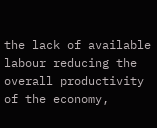the lack of available labour reducing the overall productivity of the economy,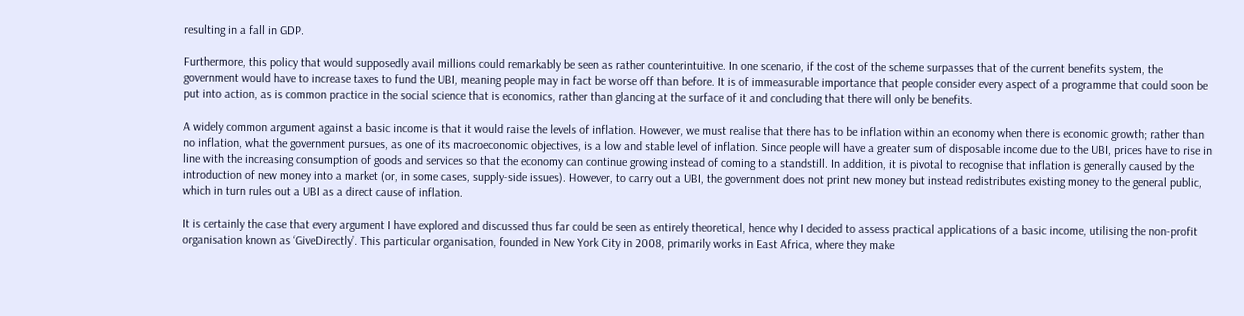resulting in a fall in GDP.

Furthermore, this policy that would supposedly avail millions could remarkably be seen as rather counterintuitive. In one scenario, if the cost of the scheme surpasses that of the current benefits system, the government would have to increase taxes to fund the UBI, meaning people may in fact be worse off than before. It is of immeasurable importance that people consider every aspect of a programme that could soon be put into action, as is common practice in the social science that is economics, rather than glancing at the surface of it and concluding that there will only be benefits.

A widely common argument against a basic income is that it would raise the levels of inflation. However, we must realise that there has to be inflation within an economy when there is economic growth; rather than no inflation, what the government pursues, as one of its macroeconomic objectives, is a low and stable level of inflation. Since people will have a greater sum of disposable income due to the UBI, prices have to rise in line with the increasing consumption of goods and services so that the economy can continue growing instead of coming to a standstill. In addition, it is pivotal to recognise that inflation is generally caused by the introduction of new money into a market (or, in some cases, supply-side issues). However, to carry out a UBI, the government does not print new money but instead redistributes existing money to the general public, which in turn rules out a UBI as a direct cause of inflation.

It is certainly the case that every argument I have explored and discussed thus far could be seen as entirely theoretical, hence why I decided to assess practical applications of a basic income, utilising the non-profit organisation known as ‘GiveDirectly’. This particular organisation, founded in New York City in 2008, primarily works in East Africa, where they make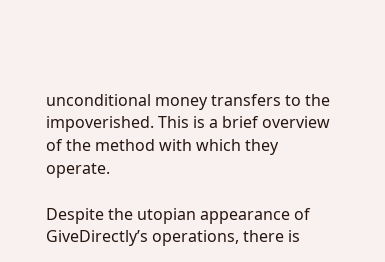unconditional money transfers to the impoverished. This is a brief overview of the method with which they operate.

Despite the utopian appearance of GiveDirectly’s operations, there is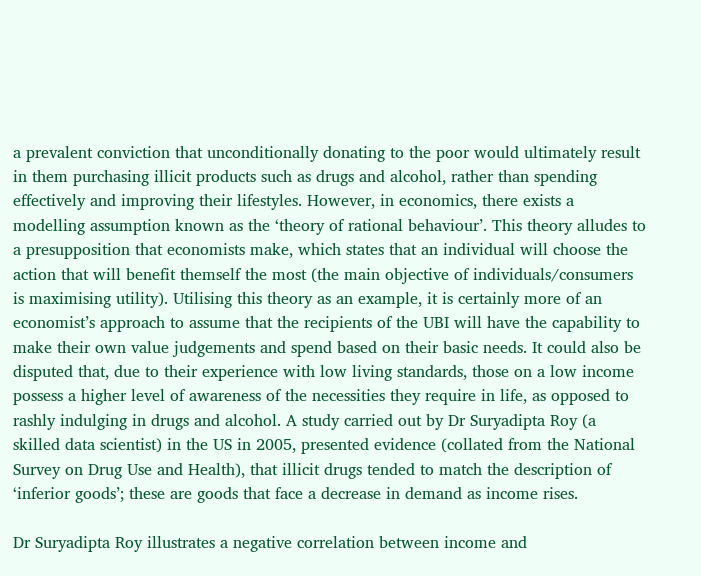a prevalent conviction that unconditionally donating to the poor would ultimately result in them purchasing illicit products such as drugs and alcohol, rather than spending effectively and improving their lifestyles. However, in economics, there exists a modelling assumption known as the ‘theory of rational behaviour’. This theory alludes to a presupposition that economists make, which states that an individual will choose the action that will benefit themself the most (the main objective of individuals/consumers is maximising utility). Utilising this theory as an example, it is certainly more of an economist’s approach to assume that the recipients of the UBI will have the capability to make their own value judgements and spend based on their basic needs. It could also be disputed that, due to their experience with low living standards, those on a low income possess a higher level of awareness of the necessities they require in life, as opposed to rashly indulging in drugs and alcohol. A study carried out by Dr Suryadipta Roy (a skilled data scientist) in the US in 2005, presented evidence (collated from the National Survey on Drug Use and Health), that illicit drugs tended to match the description of ‘inferior goods’; these are goods that face a decrease in demand as income rises.

Dr Suryadipta Roy illustrates a negative correlation between income and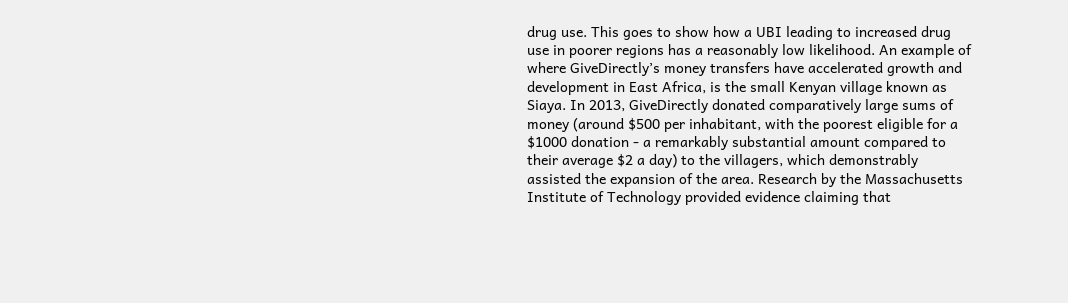drug use. This goes to show how a UBI leading to increased drug use in poorer regions has a reasonably low likelihood. An example of where GiveDirectly’s money transfers have accelerated growth and development in East Africa, is the small Kenyan village known as Siaya. In 2013, GiveDirectly donated comparatively large sums of money (around $500 per inhabitant, with the poorest eligible for a $1000 donation - a remarkably substantial amount compared to their average $2 a day) to the villagers, which demonstrably assisted the expansion of the area. Research by the Massachusetts Institute of Technology provided evidence claiming that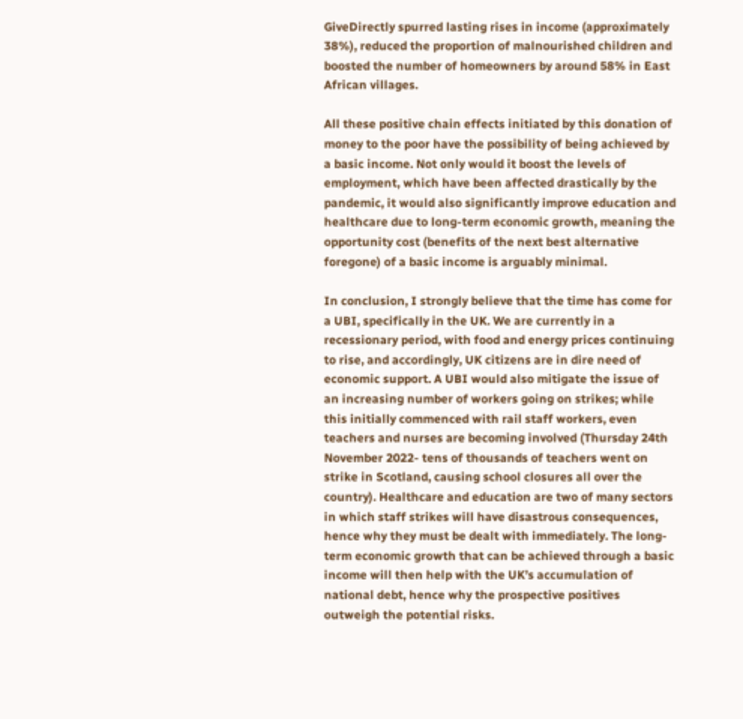GiveDirectly spurred lasting rises in income (approximately 38%), reduced the proportion of malnourished children and boosted the number of homeowners by around 58% in East African villages.

All these positive chain effects initiated by this donation of money to the poor have the possibility of being achieved by a basic income. Not only would it boost the levels of employment, which have been affected drastically by the pandemic, it would also significantly improve education and healthcare due to long-term economic growth, meaning the opportunity cost (benefits of the next best alternative foregone) of a basic income is arguably minimal.

In conclusion, I strongly believe that the time has come for a UBI, specifically in the UK. We are currently in a recessionary period, with food and energy prices continuing to rise, and accordingly, UK citizens are in dire need of economic support. A UBI would also mitigate the issue of an increasing number of workers going on strikes; while this initially commenced with rail staff workers, even teachers and nurses are becoming involved (Thursday 24th November 2022- tens of thousands of teachers went on strike in Scotland, causing school closures all over the country). Healthcare and education are two of many sectors in which staff strikes will have disastrous consequences, hence why they must be dealt with immediately. The long-term economic growth that can be achieved through a basic income will then help with the UK’s accumulation of national debt, hence why the prospective positives outweigh the potential risks.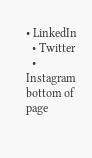• LinkedIn
  • Twitter
  • Instagram
bottom of page